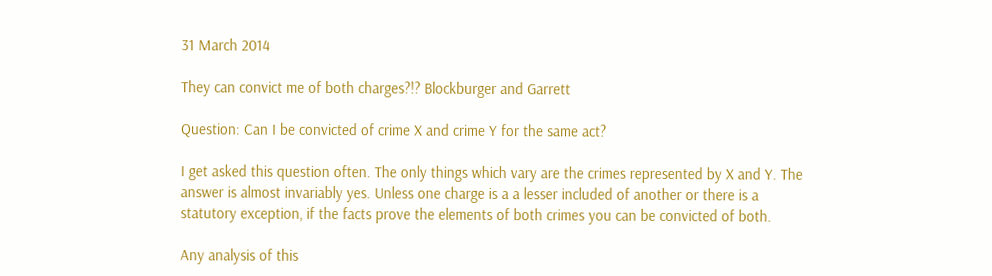31 March 2014

They can convict me of both charges?!? Blockburger and Garrett

Question: Can I be convicted of crime X and crime Y for the same act?

I get asked this question often. The only things which vary are the crimes represented by X and Y. The answer is almost invariably yes. Unless one charge is a a lesser included of another or there is a statutory exception, if the facts prove the elements of both crimes you can be convicted of both.

Any analysis of this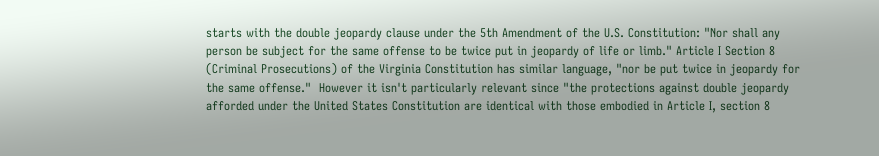starts with the double jeopardy clause under the 5th Amendment of the U.S. Constitution: "Nor shall any person be subject for the same offense to be twice put in jeopardy of life or limb." Article I Section 8 (Criminal Prosecutions) of the Virginia Constitution has similar language, "nor be put twice in jeopardy for the same offense."  However it isn't particularly relevant since "the protections against double jeopardy afforded under the United States Constitution are identical with those embodied in Article I, section 8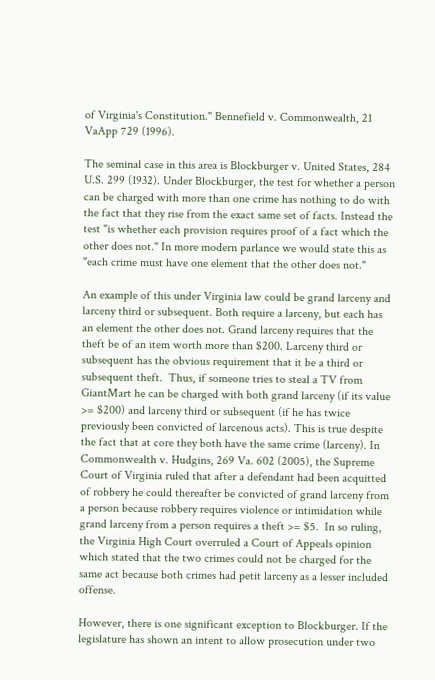of Virginia's Constitution." Bennefield v. Commonwealth, 21 VaApp 729 (1996).

The seminal case in this area is Blockburger v. United States, 284 U.S. 299 (1932). Under Blockburger, the test for whether a person can be charged with more than one crime has nothing to do with the fact that they rise from the exact same set of facts. Instead the test "is whether each provision requires proof of a fact which the other does not." In more modern parlance we would state this as "each crime must have one element that the other does not."

An example of this under Virginia law could be grand larceny and larceny third or subsequent. Both require a larceny, but each has an element the other does not. Grand larceny requires that the theft be of an item worth more than $200. Larceny third or subsequent has the obvious requirement that it be a third or subsequent theft.  Thus, if someone tries to steal a TV from GiantMart he can be charged with both grand larceny (if its value >= $200) and larceny third or subsequent (if he has twice previously been convicted of larcenous acts). This is true despite the fact that at core they both have the same crime (larceny). In Commonwealth v. Hudgins, 269 Va. 602 (2005), the Supreme Court of Virginia ruled that after a defendant had been acquitted of robbery he could thereafter be convicted of grand larceny from a person because robbery requires violence or intimidation while grand larceny from a person requires a theft >= $5.  In so ruling, the Virginia High Court overruled a Court of Appeals opinion which stated that the two crimes could not be charged for the same act because both crimes had petit larceny as a lesser included offense.

However, there is one significant exception to Blockburger. If the legislature has shown an intent to allow prosecution under two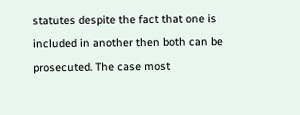statutes despite the fact that one is included in another then both can be prosecuted. The case most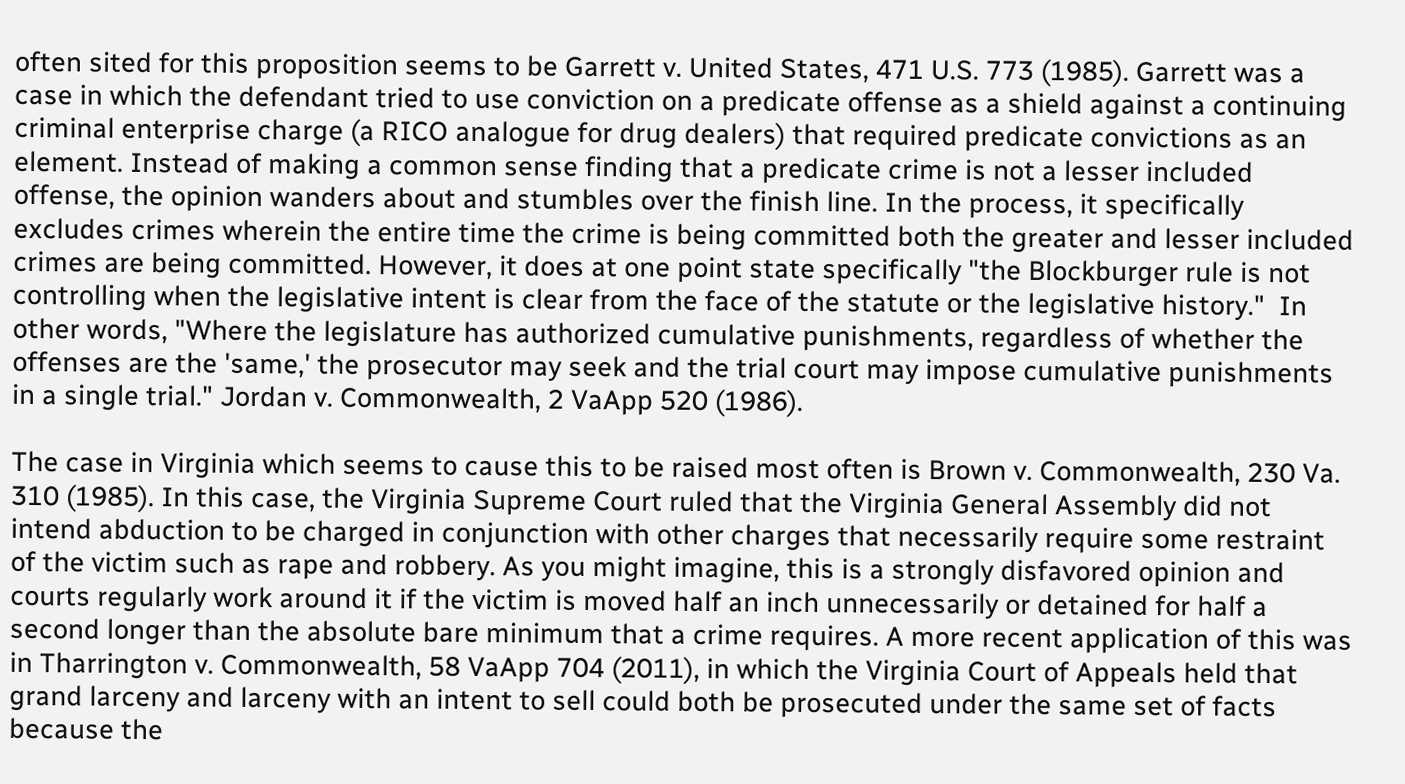often sited for this proposition seems to be Garrett v. United States, 471 U.S. 773 (1985). Garrett was a case in which the defendant tried to use conviction on a predicate offense as a shield against a continuing criminal enterprise charge (a RICO analogue for drug dealers) that required predicate convictions as an element. Instead of making a common sense finding that a predicate crime is not a lesser included offense, the opinion wanders about and stumbles over the finish line. In the process, it specifically excludes crimes wherein the entire time the crime is being committed both the greater and lesser included crimes are being committed. However, it does at one point state specifically "the Blockburger rule is not controlling when the legislative intent is clear from the face of the statute or the legislative history."  In other words, "Where the legislature has authorized cumulative punishments, regardless of whether the offenses are the 'same,' the prosecutor may seek and the trial court may impose cumulative punishments in a single trial." Jordan v. Commonwealth, 2 VaApp 520 (1986).

The case in Virginia which seems to cause this to be raised most often is Brown v. Commonwealth, 230 Va. 310 (1985). In this case, the Virginia Supreme Court ruled that the Virginia General Assembly did not intend abduction to be charged in conjunction with other charges that necessarily require some restraint of the victim such as rape and robbery. As you might imagine, this is a strongly disfavored opinion and courts regularly work around it if the victim is moved half an inch unnecessarily or detained for half a second longer than the absolute bare minimum that a crime requires. A more recent application of this was in Tharrington v. Commonwealth, 58 VaApp 704 (2011), in which the Virginia Court of Appeals held that grand larceny and larceny with an intent to sell could both be prosecuted under the same set of facts because the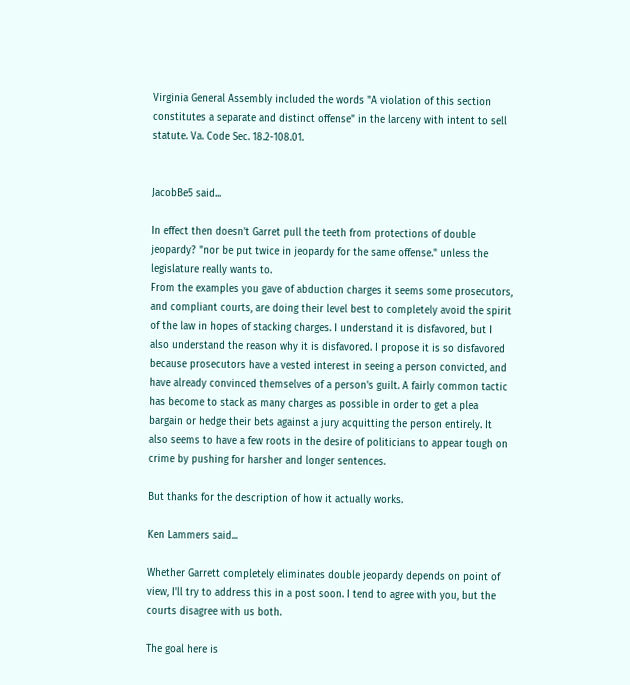Virginia General Assembly included the words "A violation of this section constitutes a separate and distinct offense" in the larceny with intent to sell statute. Va. Code Sec. 18.2-108.01.


JacobBe5 said...

In effect then doesn't Garret pull the teeth from protections of double jeopardy? "nor be put twice in jeopardy for the same offense." unless the legislature really wants to.
From the examples you gave of abduction charges it seems some prosecutors, and compliant courts, are doing their level best to completely avoid the spirit of the law in hopes of stacking charges. I understand it is disfavored, but I also understand the reason why it is disfavored. I propose it is so disfavored because prosecutors have a vested interest in seeing a person convicted, and have already convinced themselves of a person's guilt. A fairly common tactic has become to stack as many charges as possible in order to get a plea bargain or hedge their bets against a jury acquitting the person entirely. It also seems to have a few roots in the desire of politicians to appear tough on crime by pushing for harsher and longer sentences.

But thanks for the description of how it actually works.

Ken Lammers said...

Whether Garrett completely eliminates double jeopardy depends on point of view, I'll try to address this in a post soon. I tend to agree with you, but the courts disagree with us both.

The goal here is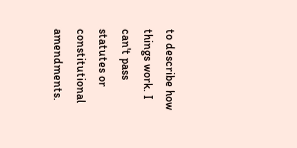to describe how things work. I can't pass statutes or constitutional amendments.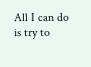All I can do is try to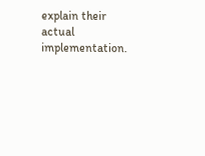explain their actual implementation.